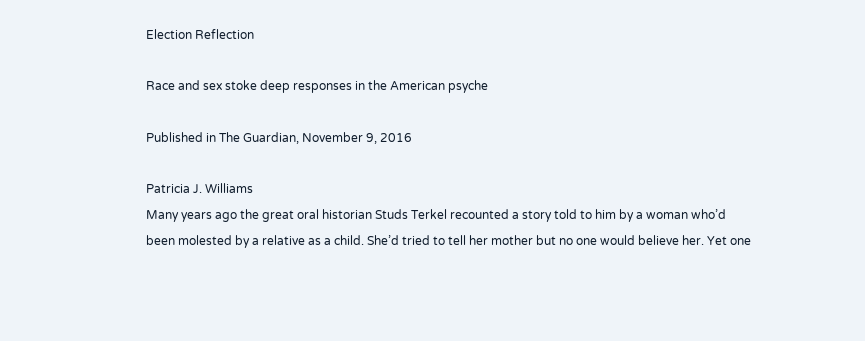Election Reflection

Race and sex stoke deep responses in the American psyche

Published in The Guardian, November 9, 2016

Patricia J. Williams
Many years ago the great oral historian Studs Terkel recounted a story told to him by a woman who’d been molested by a relative as a child. She’d tried to tell her mother but no one would believe her. Yet one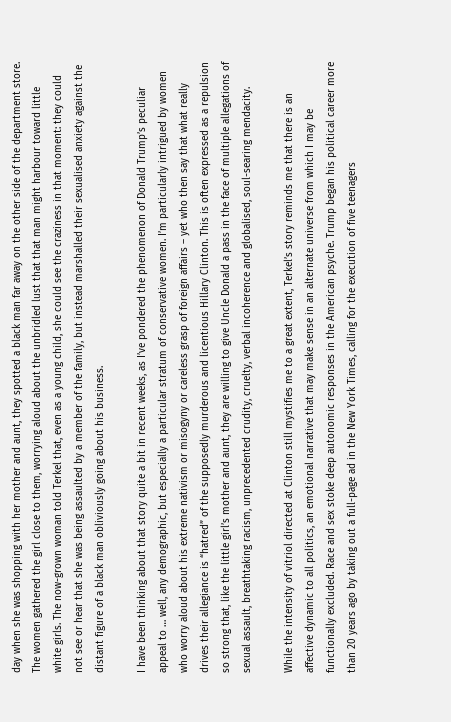day when she was shopping with her mother and aunt, they spotted a black man far away on the other side of the department store. The women gathered the girl close to them, worrying aloud about the unbridled lust that that man might harbour toward little white girls. The now-grown woman told Terkel that, even as a young child, she could see the craziness in that moment: they could not see or hear that she was being assaulted by a member of the family, but instead marshalled their sexualised anxiety against the distant figure of a black man obliviously going about his business.

I have been thinking about that story quite a bit in recent weeks, as I’ve pondered the phenomenon of Donald Trump’s peculiar appeal to … well, any demographic, but especially a particular stratum of conservative women. I’m particularly intrigued by women who worry aloud about his extreme nativism or misogyny or careless grasp of foreign affairs – yet who then say that what really drives their allegiance is “hatred” of the supposedly murderous and licentious Hillary Clinton. This is often expressed as a repulsion so strong that, like the little girl’s mother and aunt, they are willing to give Uncle Donald a pass in the face of multiple allegations of sexual assault, breathtaking racism, unprecedented crudity, cruelty, verbal incoherence and globalised, soul-searing mendacity.

While the intensity of vitriol directed at Clinton still mystifies me to a great extent, Terkel’s story reminds me that there is an affective dynamic to all politics, an emotional narrative that may make sense in an alternate universe from which I may be functionally excluded. Race and sex stoke deep autonomic responses in the American psyche. Trump began his political career more than 20 years ago by taking out a full-page ad in the New York Times, calling for the execution of five teenagers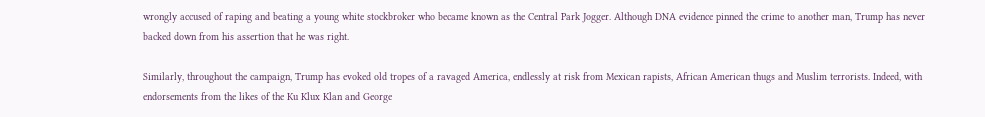wrongly accused of raping and beating a young white stockbroker who became known as the Central Park Jogger. Although DNA evidence pinned the crime to another man, Trump has never backed down from his assertion that he was right.

Similarly, throughout the campaign, Trump has evoked old tropes of a ravaged America, endlessly at risk from Mexican rapists, African American thugs and Muslim terrorists. Indeed, with endorsements from the likes of the Ku Klux Klan and George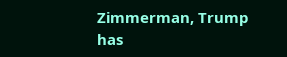Zimmerman, Trump has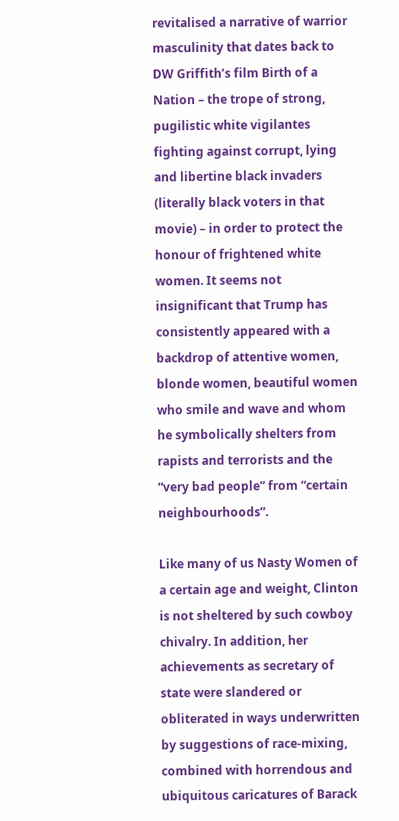revitalised a narrative of warrior masculinity that dates back to DW Griffith’s film Birth of a Nation – the trope of strong, pugilistic white vigilantes fighting against corrupt, lying and libertine black invaders (literally black voters in that movie) – in order to protect the honour of frightened white women. It seems not insignificant that Trump has consistently appeared with a backdrop of attentive women, blonde women, beautiful women who smile and wave and whom he symbolically shelters from rapists and terrorists and the “very bad people” from “certain neighbourhoods”.

Like many of us Nasty Women of a certain age and weight, Clinton is not sheltered by such cowboy chivalry. In addition, her achievements as secretary of state were slandered or obliterated in ways underwritten by suggestions of race-mixing, combined with horrendous and ubiquitous caricatures of Barack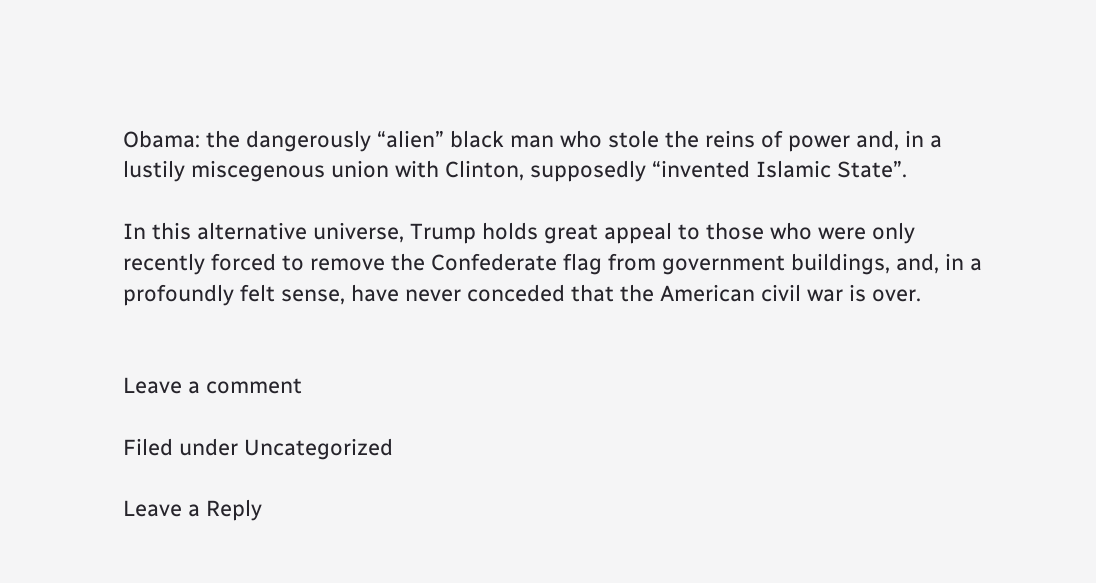Obama: the dangerously “alien” black man who stole the reins of power and, in a lustily miscegenous union with Clinton, supposedly “invented Islamic State”.

In this alternative universe, Trump holds great appeal to those who were only recently forced to remove the Confederate flag from government buildings, and, in a profoundly felt sense, have never conceded that the American civil war is over.


Leave a comment

Filed under Uncategorized

Leave a Reply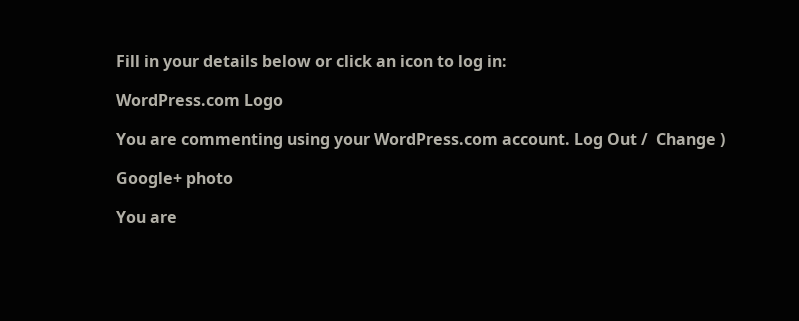Fill in your details below or click an icon to log in:

WordPress.com Logo

You are commenting using your WordPress.com account. Log Out /  Change )

Google+ photo

You are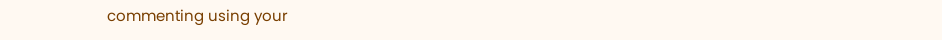commenting using your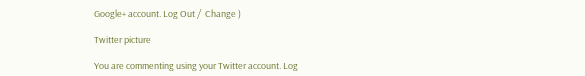Google+ account. Log Out /  Change )

Twitter picture

You are commenting using your Twitter account. Log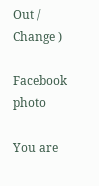Out /  Change )

Facebook photo

You are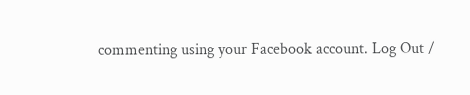commenting using your Facebook account. Log Out /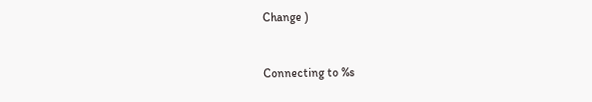Change )


Connecting to %s